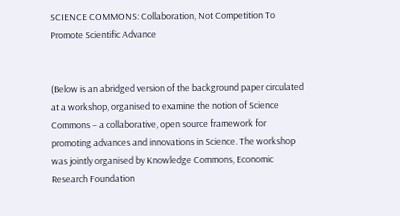SCIENCE COMMONS: Collaboration, Not Competition To Promote Scientific Advance


(Below is an abridged version of the background paper circulated at a workshop, organised to examine the notion of Science Commons – a collaborative, open source framework for promoting advances and innovations in Science. The workshop was jointly organised by Knowledge Commons, Economic Research Foundation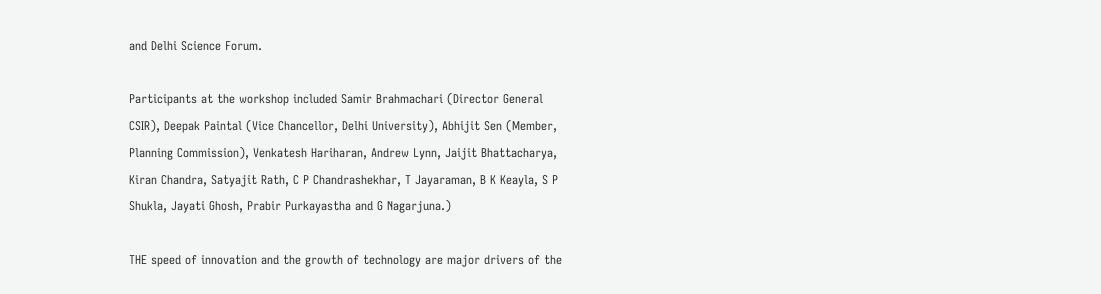and Delhi Science Forum.

Participants at the workshop included Samir Brahmachari (Director General CSIR), Deepak Paintal (Vice Chancellor, Delhi University), Abhijit Sen (Member, Planning Commission), Venkatesh Hariharan, Andrew Lynn, Jaijit Bhattacharya, Kiran Chandra, Satyajit Rath, C P Chandrashekhar, T Jayaraman, B K Keayla, S P Shukla, Jayati Ghosh, Prabir Purkayastha and G Nagarjuna.)

THE speed of innovation and the growth of technology are major drivers of the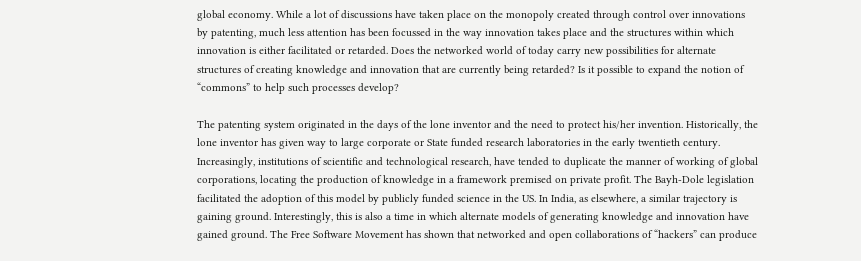global economy. While a lot of discussions have taken place on the monopoly created through control over innovations by patenting, much less attention has been focussed in the way innovation takes place and the structures within which innovation is either facilitated or retarded. Does the networked world of today carry new possibilities for alternate structures of creating knowledge and innovation that are currently being retarded? Is it possible to expand the notion of “commons” to help such processes develop?

The patenting system originated in the days of the lone inventor and the need to protect his/her invention. Historically, the lone inventor has given way to large corporate or State funded research laboratories in the early twentieth century. Increasingly, institutions of scientific and technological research, have tended to duplicate the manner of working of global corporations, locating the production of knowledge in a framework premised on private profit. The Bayh-Dole legislation facilitated the adoption of this model by publicly funded science in the US. In India, as elsewhere, a similar trajectory is gaining ground. Interestingly, this is also a time in which alternate models of generating knowledge and innovation have gained ground. The Free Software Movement has shown that networked and open collaborations of “hackers” can produce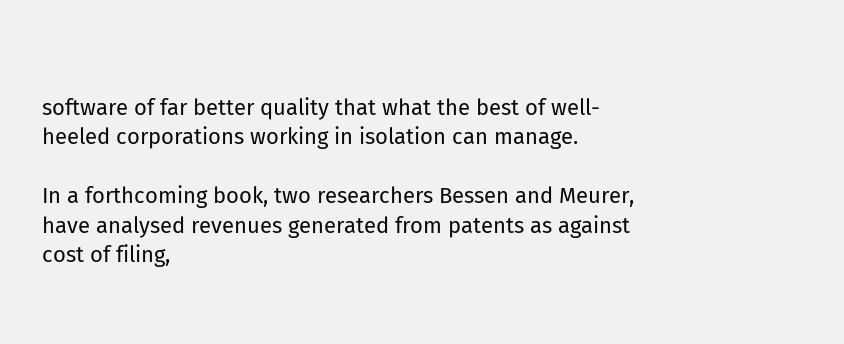software of far better quality that what the best of well-heeled corporations working in isolation can manage.

In a forthcoming book, two researchers Bessen and Meurer, have analysed revenues generated from patents as against cost of filing,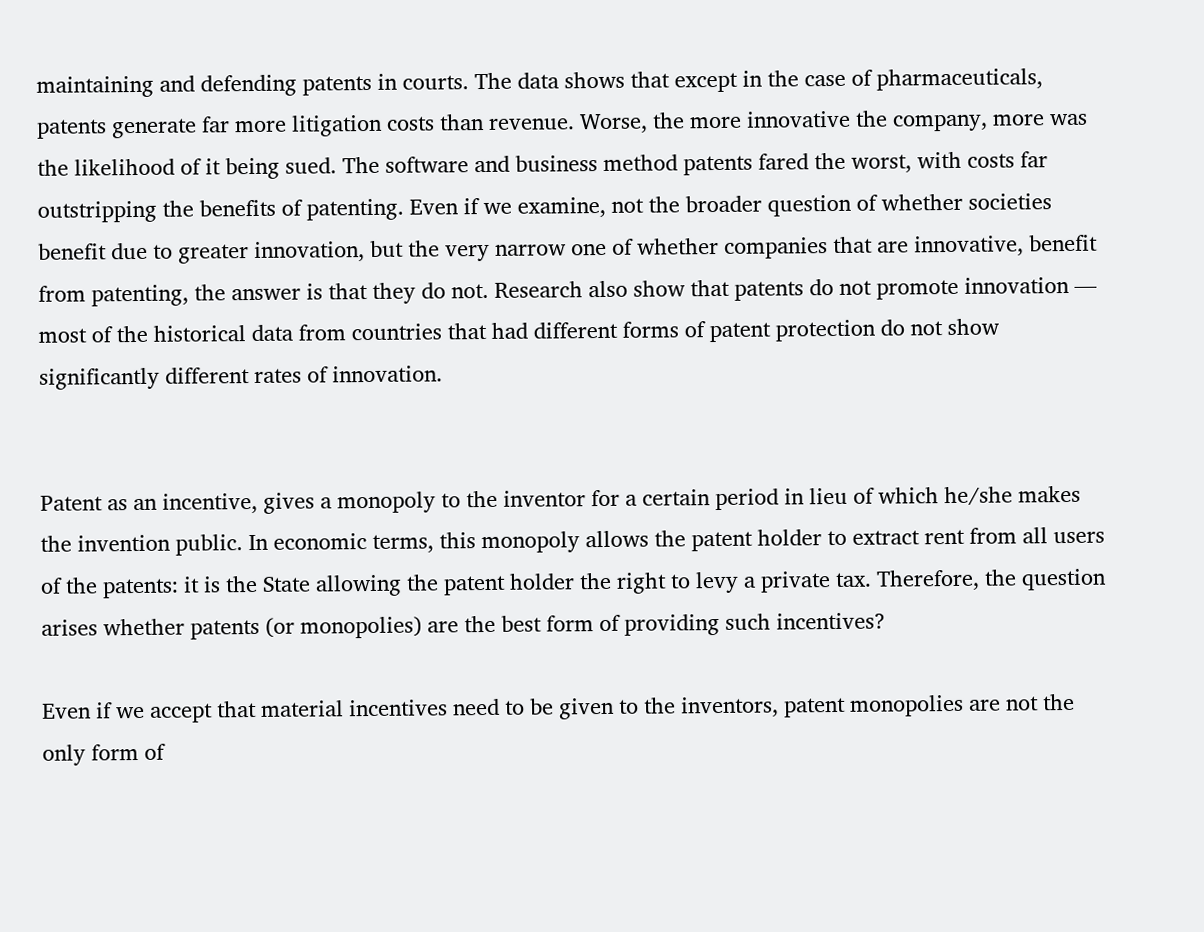maintaining and defending patents in courts. The data shows that except in the case of pharmaceuticals, patents generate far more litigation costs than revenue. Worse, the more innovative the company, more was the likelihood of it being sued. The software and business method patents fared the worst, with costs far outstripping the benefits of patenting. Even if we examine, not the broader question of whether societies benefit due to greater innovation, but the very narrow one of whether companies that are innovative, benefit from patenting, the answer is that they do not. Research also show that patents do not promote innovation — most of the historical data from countries that had different forms of patent protection do not show significantly different rates of innovation.


Patent as an incentive, gives a monopoly to the inventor for a certain period in lieu of which he/she makes the invention public. In economic terms, this monopoly allows the patent holder to extract rent from all users of the patents: it is the State allowing the patent holder the right to levy a private tax. Therefore, the question arises whether patents (or monopolies) are the best form of providing such incentives?

Even if we accept that material incentives need to be given to the inventors, patent monopolies are not the only form of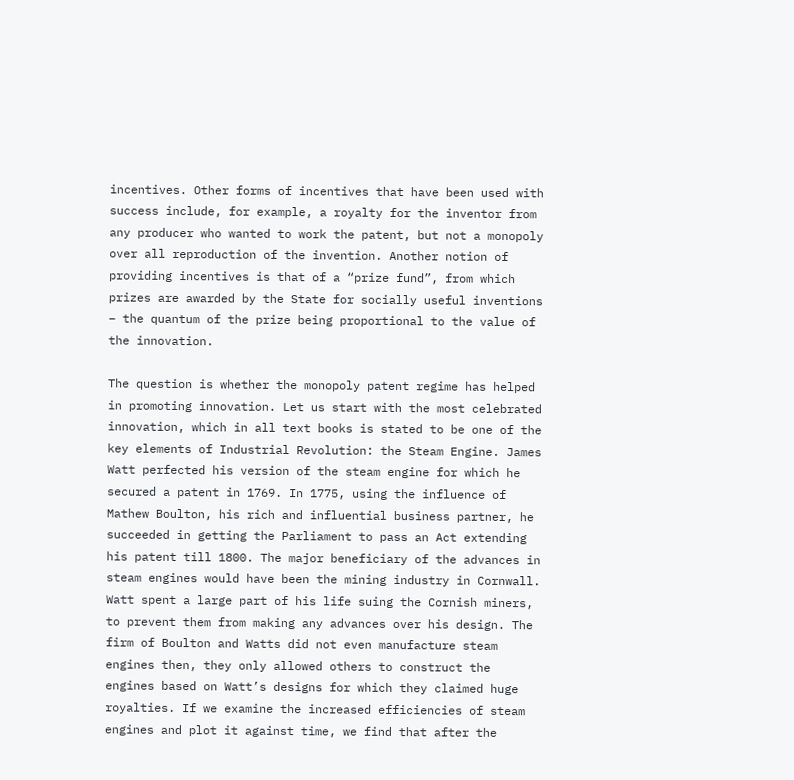incentives. Other forms of incentives that have been used with success include, for example, a royalty for the inventor from any producer who wanted to work the patent, but not a monopoly over all reproduction of the invention. Another notion of providing incentives is that of a “prize fund”, from which prizes are awarded by the State for socially useful inventions – the quantum of the prize being proportional to the value of the innovation.

The question is whether the monopoly patent regime has helped in promoting innovation. Let us start with the most celebrated innovation, which in all text books is stated to be one of the key elements of Industrial Revolution: the Steam Engine. James Watt perfected his version of the steam engine for which he secured a patent in 1769. In 1775, using the influence of Mathew Boulton, his rich and influential business partner, he succeeded in getting the Parliament to pass an Act extending his patent till 1800. The major beneficiary of the advances in steam engines would have been the mining industry in Cornwall. Watt spent a large part of his life suing the Cornish miners, to prevent them from making any advances over his design. The firm of Boulton and Watts did not even manufacture steam engines then, they only allowed others to construct the engines based on Watt’s designs for which they claimed huge royalties. If we examine the increased efficiencies of steam engines and plot it against time, we find that after the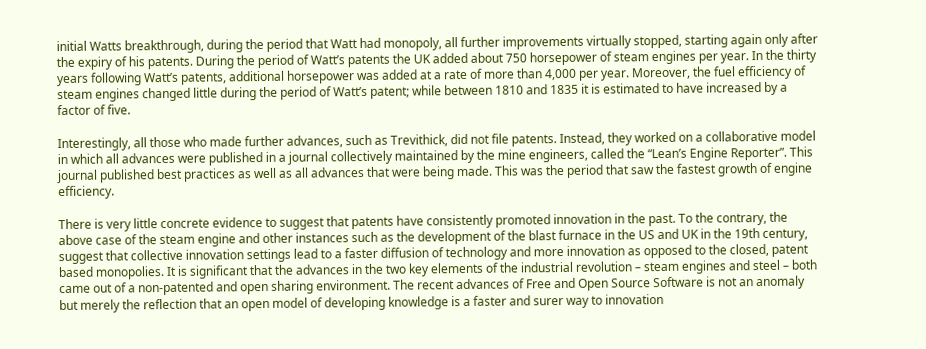initial Watts breakthrough, during the period that Watt had monopoly, all further improvements virtually stopped, starting again only after the expiry of his patents. During the period of Watt’s patents the UK added about 750 horsepower of steam engines per year. In the thirty years following Watt’s patents, additional horsepower was added at a rate of more than 4,000 per year. Moreover, the fuel efficiency of steam engines changed little during the period of Watt’s patent; while between 1810 and 1835 it is estimated to have increased by a factor of five.

Interestingly, all those who made further advances, such as Trevithick, did not file patents. Instead, they worked on a collaborative model in which all advances were published in a journal collectively maintained by the mine engineers, called the “Lean’s Engine Reporter”. This journal published best practices as well as all advances that were being made. This was the period that saw the fastest growth of engine efficiency.

There is very little concrete evidence to suggest that patents have consistently promoted innovation in the past. To the contrary, the above case of the steam engine and other instances such as the development of the blast furnace in the US and UK in the 19th century, suggest that collective innovation settings lead to a faster diffusion of technology and more innovation as opposed to the closed, patent based monopolies. It is significant that the advances in the two key elements of the industrial revolution – steam engines and steel – both came out of a non-patented and open sharing environment. The recent advances of Free and Open Source Software is not an anomaly but merely the reflection that an open model of developing knowledge is a faster and surer way to innovation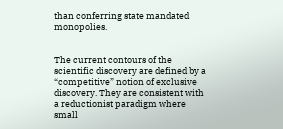than conferring state mandated monopolies.


The current contours of the scientific discovery are defined by a “competitive” notion of exclusive discovery. They are consistent with a reductionist paradigm where small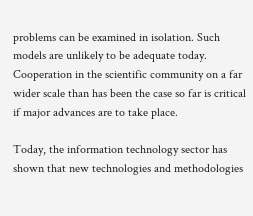problems can be examined in isolation. Such models are unlikely to be adequate today. Cooperation in the scientific community on a far wider scale than has been the case so far is critical if major advances are to take place.

Today, the information technology sector has shown that new technologies and methodologies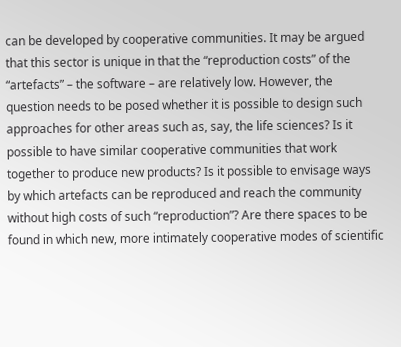can be developed by cooperative communities. It may be argued that this sector is unique in that the “reproduction costs” of the “artefacts” – the software – are relatively low. However, the question needs to be posed whether it is possible to design such approaches for other areas such as, say, the life sciences? Is it possible to have similar cooperative communities that work together to produce new products? Is it possible to envisage ways by which artefacts can be reproduced and reach the community without high costs of such “reproduction”? Are there spaces to be found in which new, more intimately cooperative modes of scientific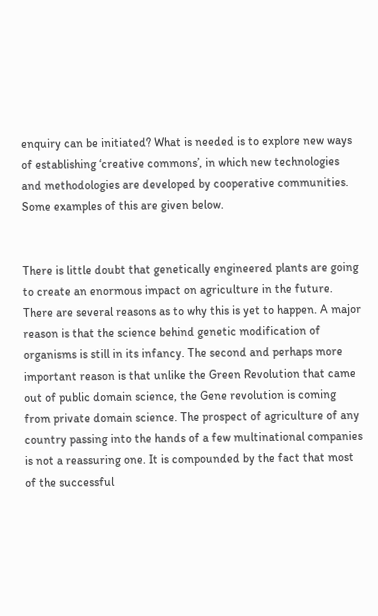enquiry can be initiated? What is needed is to explore new ways of establishing ‘creative commons’, in which new technologies and methodologies are developed by cooperative communities. Some examples of this are given below.


There is little doubt that genetically engineered plants are going to create an enormous impact on agriculture in the future. There are several reasons as to why this is yet to happen. A major reason is that the science behind genetic modification of organisms is still in its infancy. The second and perhaps more important reason is that unlike the Green Revolution that came out of public domain science, the Gene revolution is coming from private domain science. The prospect of agriculture of any country passing into the hands of a few multinational companies is not a reassuring one. It is compounded by the fact that most of the successful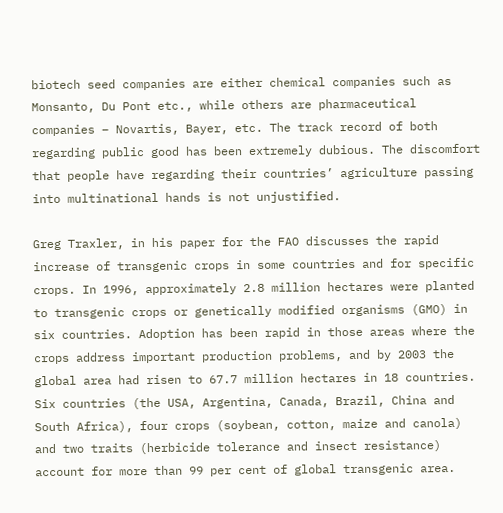biotech seed companies are either chemical companies such as Monsanto, Du Pont etc., while others are pharmaceutical companies – Novartis, Bayer, etc. The track record of both regarding public good has been extremely dubious. The discomfort that people have regarding their countries’ agriculture passing into multinational hands is not unjustified.

Greg Traxler, in his paper for the FAO discusses the rapid increase of transgenic crops in some countries and for specific crops. In 1996, approximately 2.8 million hectares were planted to transgenic crops or genetically modified organisms (GMO) in six countries. Adoption has been rapid in those areas where the crops address important production problems, and by 2003 the global area had risen to 67.7 million hectares in 18 countries. Six countries (the USA, Argentina, Canada, Brazil, China and South Africa), four crops (soybean, cotton, maize and canola) and two traits (herbicide tolerance and insect resistance) account for more than 99 per cent of global transgenic area.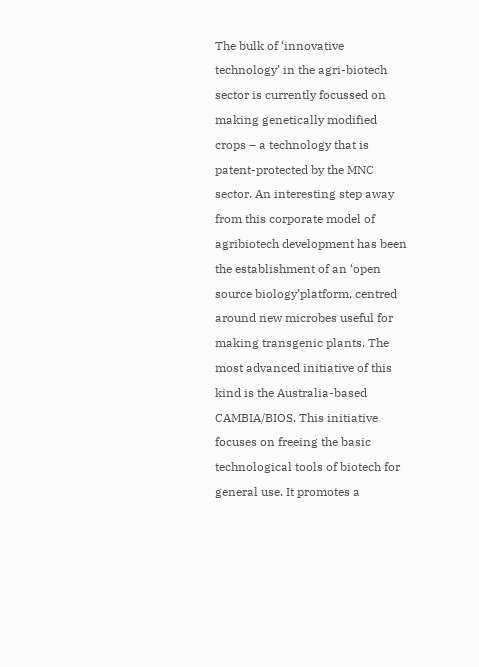The bulk of ‘innovative technology’ in the agri-biotech sector is currently focussed on making genetically modified crops – a technology that is patent-protected by the MNC sector. An interesting step away from this corporate model of agribiotech development has been the establishment of an ‘open source biology’platform, centred around new microbes useful for making transgenic plants. The most advanced initiative of this kind is the Australia-based CAMBIA/BIOS. This initiative focuses on freeing the basic technological tools of biotech for general use. It promotes a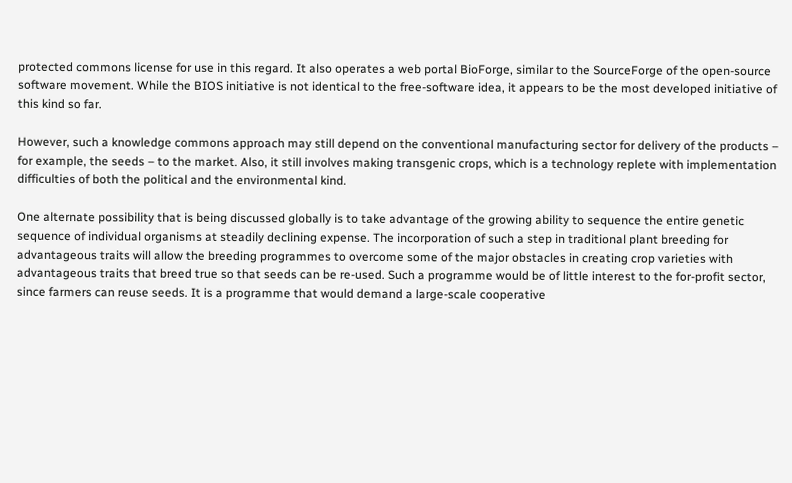protected commons license for use in this regard. It also operates a web portal BioForge, similar to the SourceForge of the open-source software movement. While the BIOS initiative is not identical to the free-software idea, it appears to be the most developed initiative of this kind so far.

However, such a knowledge commons approach may still depend on the conventional manufacturing sector for delivery of the products – for example, the seeds – to the market. Also, it still involves making transgenic crops, which is a technology replete with implementation difficulties of both the political and the environmental kind.

One alternate possibility that is being discussed globally is to take advantage of the growing ability to sequence the entire genetic sequence of individual organisms at steadily declining expense. The incorporation of such a step in traditional plant breeding for advantageous traits will allow the breeding programmes to overcome some of the major obstacles in creating crop varieties with advantageous traits that breed true so that seeds can be re-used. Such a programme would be of little interest to the for-profit sector, since farmers can reuse seeds. It is a programme that would demand a large-scale cooperative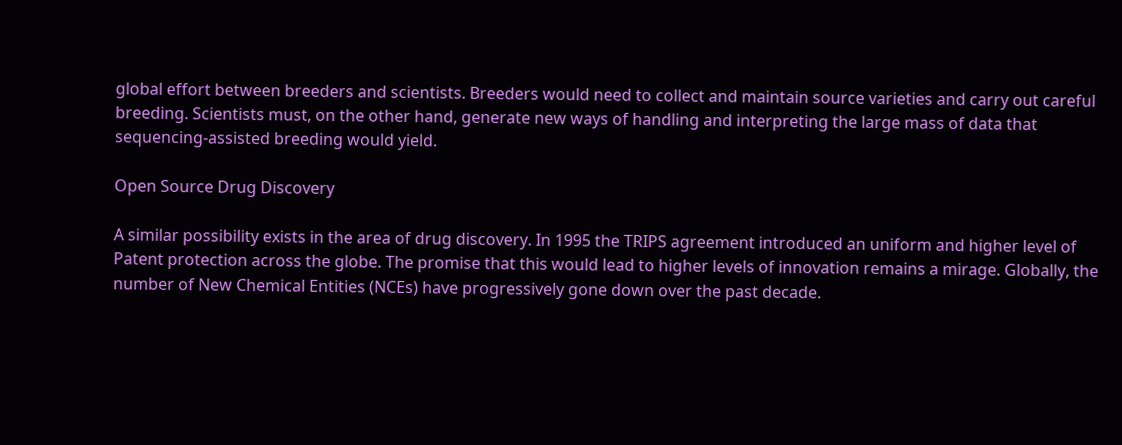global effort between breeders and scientists. Breeders would need to collect and maintain source varieties and carry out careful breeding. Scientists must, on the other hand, generate new ways of handling and interpreting the large mass of data that sequencing-assisted breeding would yield.

Open Source Drug Discovery

A similar possibility exists in the area of drug discovery. In 1995 the TRIPS agreement introduced an uniform and higher level of Patent protection across the globe. The promise that this would lead to higher levels of innovation remains a mirage. Globally, the number of New Chemical Entities (NCEs) have progressively gone down over the past decade.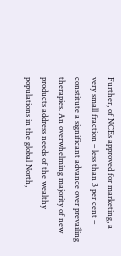Further, of NCEs approved for marketing, a very small fraction – less than 3 per cent – constitute a significant advance over prevailing therapies. An overwhelming majority of new products address needs of the wealthy populations in the global North,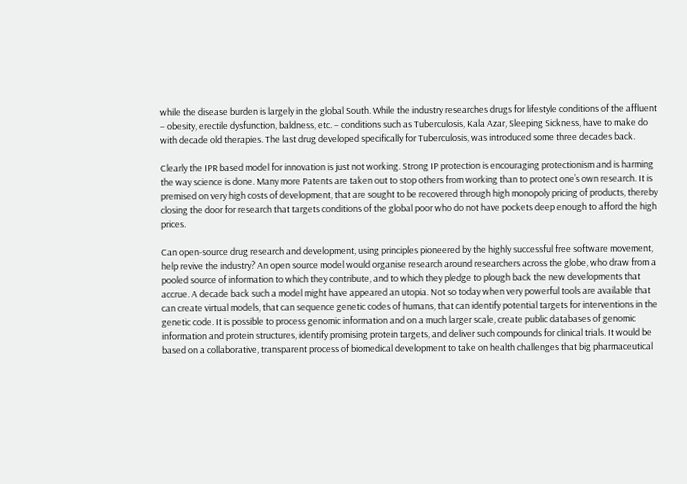while the disease burden is largely in the global South. While the industry researches drugs for lifestyle conditions of the affluent – obesity, erectile dysfunction, baldness, etc. – conditions such as Tuberculosis, Kala Azar, Sleeping Sickness, have to make do with decade old therapies. The last drug developed specifically for Tuberculosis, was introduced some three decades back.

Clearly the IPR based model for innovation is just not working. Strong IP protection is encouraging protectionism and is harming the way science is done. Many more Patents are taken out to stop others from working than to protect one’s own research. It is premised on very high costs of development, that are sought to be recovered through high monopoly pricing of products, thereby closing the door for research that targets conditions of the global poor who do not have pockets deep enough to afford the high prices.

Can open-source drug research and development, using principles pioneered by the highly successful free software movement, help revive the industry? An open source model would organise research around researchers across the globe, who draw from a pooled source of information to which they contribute, and to which they pledge to plough back the new developments that accrue. A decade back such a model might have appeared an utopia. Not so today when very powerful tools are available that can create virtual models, that can sequence genetic codes of humans, that can identify potential targets for interventions in the genetic code. It is possible to process genomic information and on a much larger scale, create public databases of genomic information and protein structures, identify promising protein targets, and deliver such compounds for clinical trials. It would be based on a collaborative, transparent process of biomedical development to take on health challenges that big pharmaceutical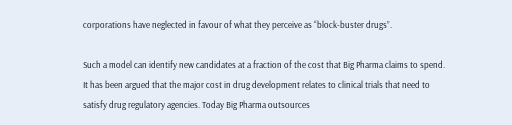corporations have neglected in favour of what they perceive as “block-buster drugs”.

Such a model can identify new candidates at a fraction of the cost that Big Pharma claims to spend. It has been argued that the major cost in drug development relates to clinical trials that need to satisfy drug regulatory agencies. Today Big Pharma outsources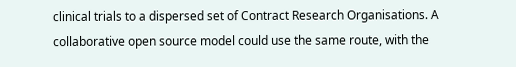clinical trials to a dispersed set of Contract Research Organisations. A collaborative open source model could use the same route, with the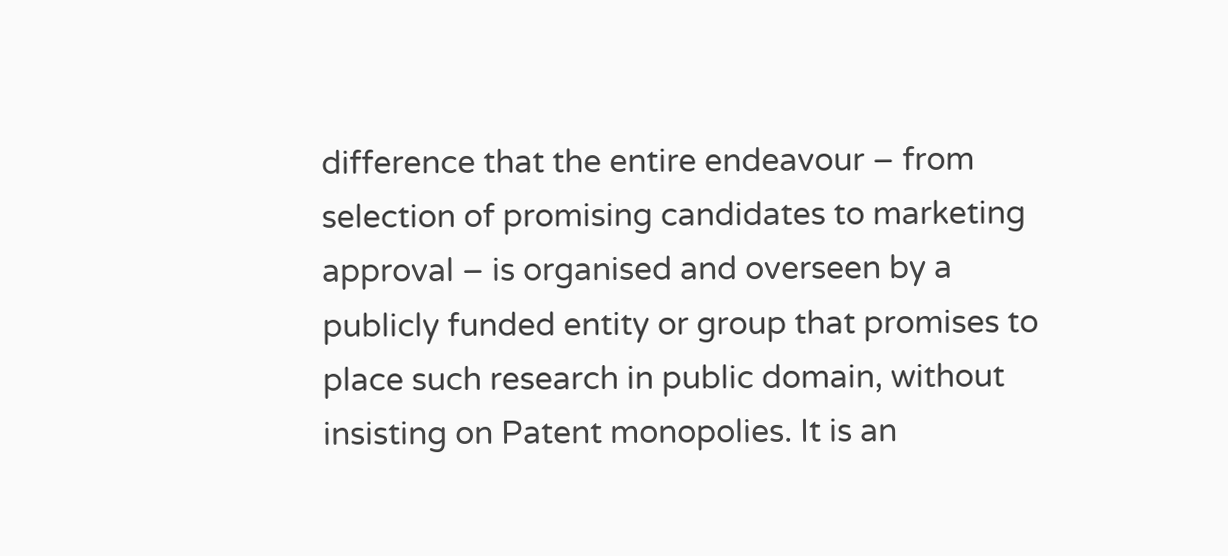difference that the entire endeavour – from selection of promising candidates to marketing approval – is organised and overseen by a publicly funded entity or group that promises to place such research in public domain, without insisting on Patent monopolies. It is an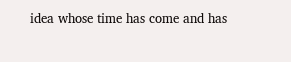idea whose time has come and has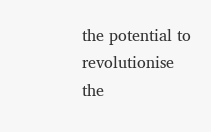the potential to revolutionise the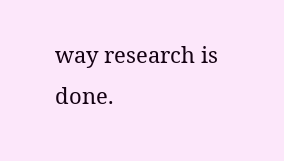way research is done.